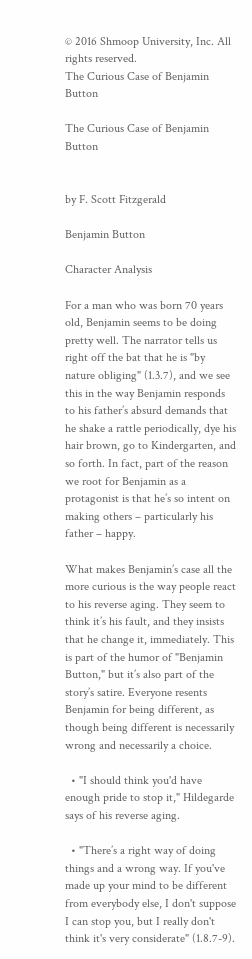© 2016 Shmoop University, Inc. All rights reserved.
The Curious Case of Benjamin Button

The Curious Case of Benjamin Button


by F. Scott Fitzgerald

Benjamin Button

Character Analysis

For a man who was born 70 years old, Benjamin seems to be doing pretty well. The narrator tells us right off the bat that he is "by nature obliging" (1.3.7), and we see this in the way Benjamin responds to his father’s absurd demands that he shake a rattle periodically, dye his hair brown, go to Kindergarten, and so forth. In fact, part of the reason we root for Benjamin as a protagonist is that he’s so intent on making others – particularly his father – happy.

What makes Benjamin’s case all the more curious is the way people react to his reverse aging. They seem to think it’s his fault, and they insists that he change it, immediately. This is part of the humor of "Benjamin Button," but it’s also part of the story’s satire. Everyone resents Benjamin for being different, as though being different is necessarily wrong and necessarily a choice.

  • "I should think you'd have enough pride to stop it," Hildegarde says of his reverse aging.

  • "There’s a right way of doing things and a wrong way. If you've made up your mind to be different from everybody else, I don't suppose I can stop you, but I really don't think it's very considerate" (1.8.7-9).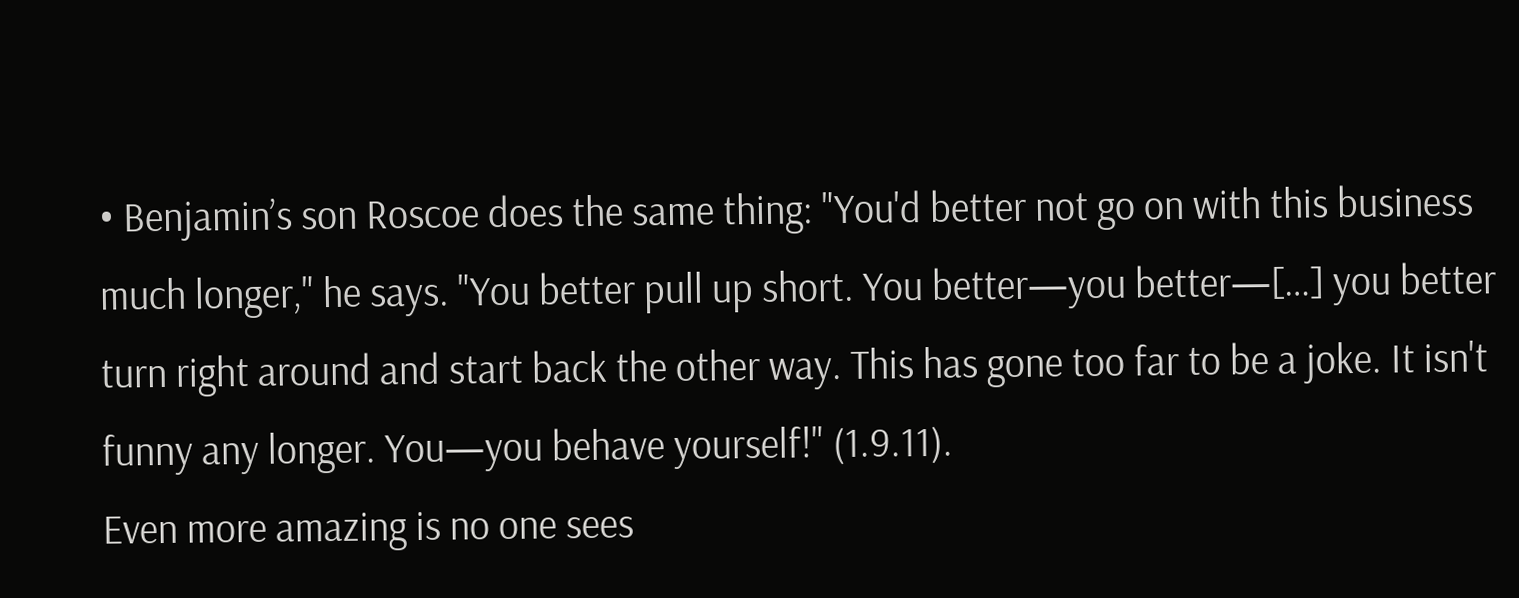• Benjamin’s son Roscoe does the same thing: "You'd better not go on with this business much longer," he says. "You better pull up short. You better—you better—[…] you better turn right around and start back the other way. This has gone too far to be a joke. It isn't funny any longer. You—you behave yourself!" (1.9.11).
Even more amazing is no one sees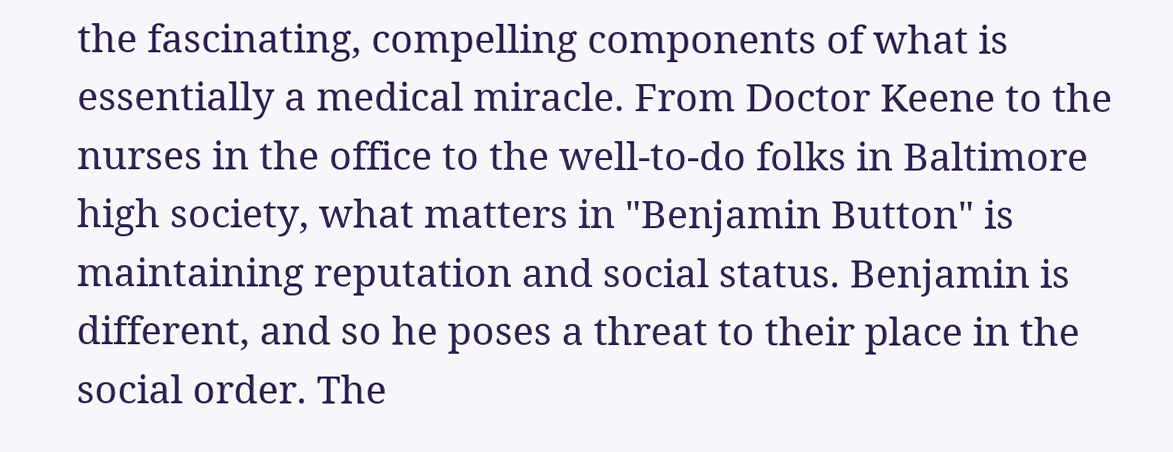the fascinating, compelling components of what is essentially a medical miracle. From Doctor Keene to the nurses in the office to the well-to-do folks in Baltimore high society, what matters in "Benjamin Button" is maintaining reputation and social status. Benjamin is different, and so he poses a threat to their place in the social order. The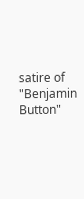satire of "Benjamin Button"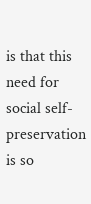is that this need for social self-preservation is so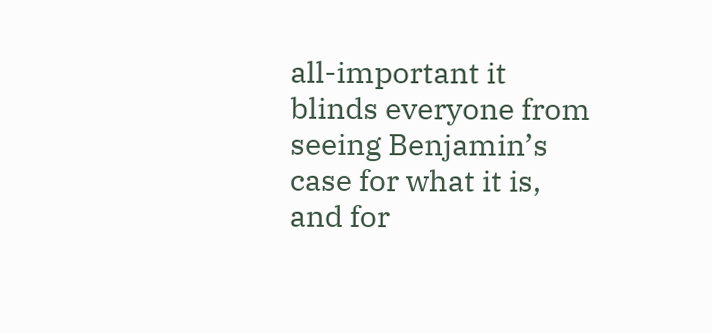all-important it blinds everyone from seeing Benjamin’s case for what it is, and for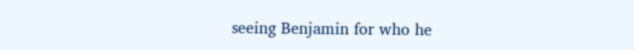seeing Benjamin for who he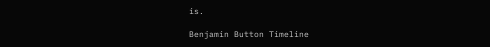is.

Benjamin Button Timeline